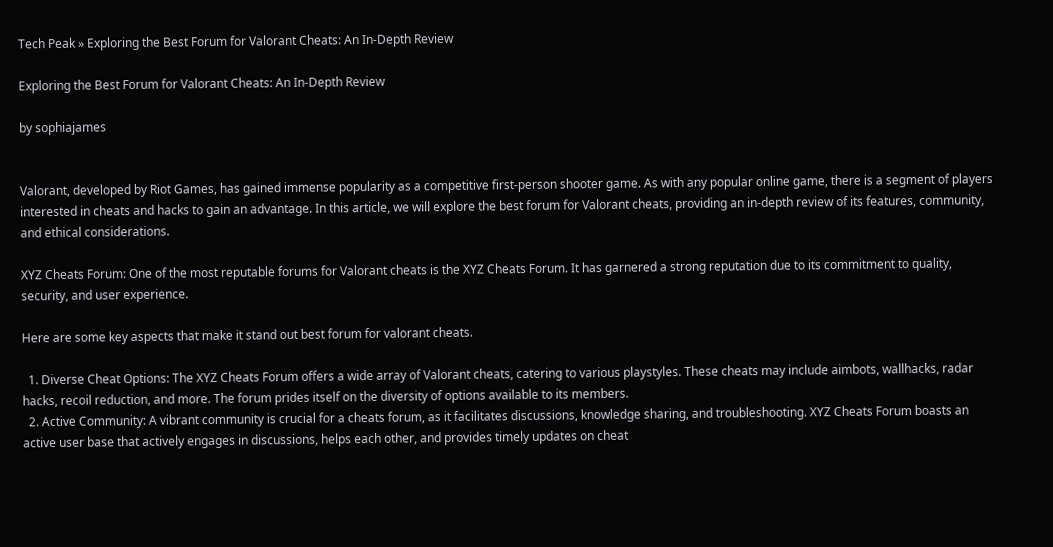Tech Peak » Exploring the Best Forum for Valorant Cheats: An In-Depth Review

Exploring the Best Forum for Valorant Cheats: An In-Depth Review

by sophiajames


Valorant, developed by Riot Games, has gained immense popularity as a competitive first-person shooter game. As with any popular online game, there is a segment of players interested in cheats and hacks to gain an advantage. In this article, we will explore the best forum for Valorant cheats, providing an in-depth review of its features, community, and ethical considerations.

XYZ Cheats Forum: One of the most reputable forums for Valorant cheats is the XYZ Cheats Forum. It has garnered a strong reputation due to its commitment to quality, security, and user experience.

Here are some key aspects that make it stand out best forum for valorant cheats.

  1. Diverse Cheat Options: The XYZ Cheats Forum offers a wide array of Valorant cheats, catering to various playstyles. These cheats may include aimbots, wallhacks, radar hacks, recoil reduction, and more. The forum prides itself on the diversity of options available to its members.
  2. Active Community: A vibrant community is crucial for a cheats forum, as it facilitates discussions, knowledge sharing, and troubleshooting. XYZ Cheats Forum boasts an active user base that actively engages in discussions, helps each other, and provides timely updates on cheat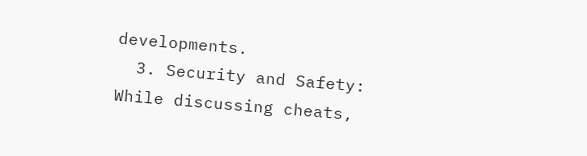developments.
  3. Security and Safety: While discussing cheats,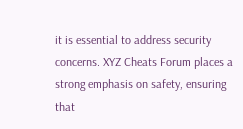it is essential to address security concerns. XYZ Cheats Forum places a strong emphasis on safety, ensuring that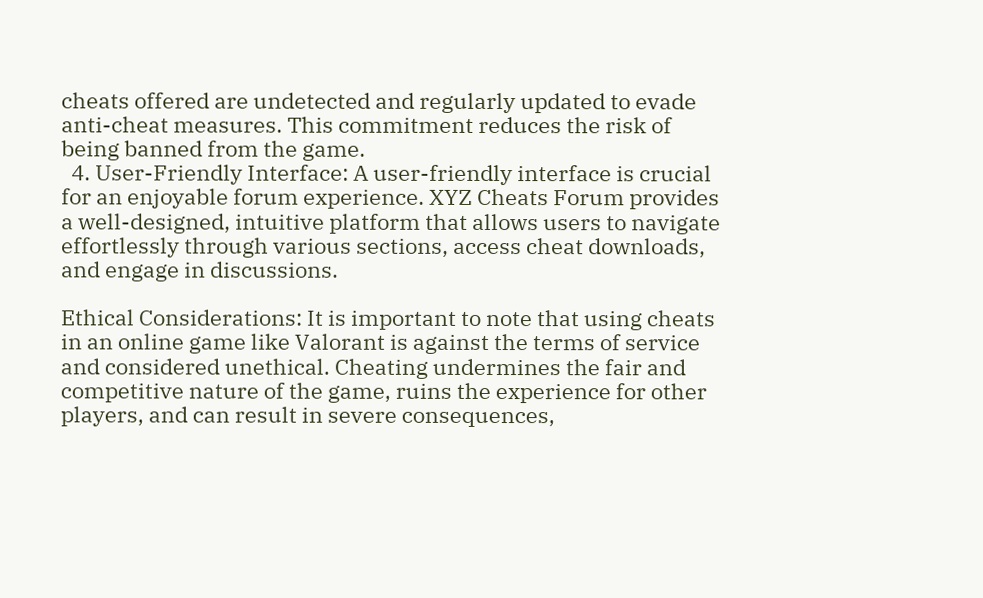cheats offered are undetected and regularly updated to evade anti-cheat measures. This commitment reduces the risk of being banned from the game.
  4. User-Friendly Interface: A user-friendly interface is crucial for an enjoyable forum experience. XYZ Cheats Forum provides a well-designed, intuitive platform that allows users to navigate effortlessly through various sections, access cheat downloads, and engage in discussions.

Ethical Considerations: It is important to note that using cheats in an online game like Valorant is against the terms of service and considered unethical. Cheating undermines the fair and competitive nature of the game, ruins the experience for other players, and can result in severe consequences,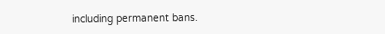including permanent bans.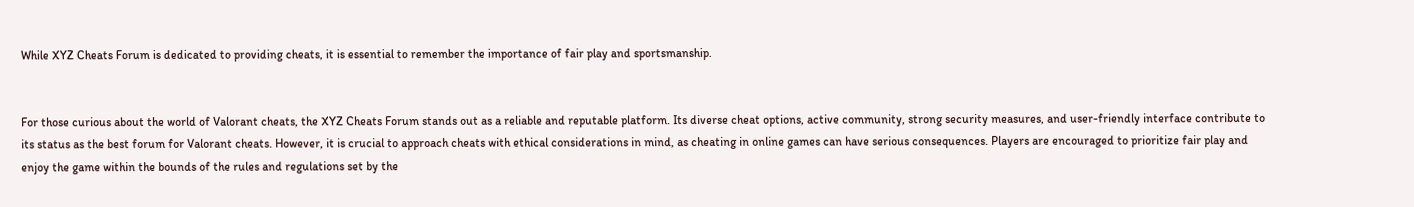While XYZ Cheats Forum is dedicated to providing cheats, it is essential to remember the importance of fair play and sportsmanship.


For those curious about the world of Valorant cheats, the XYZ Cheats Forum stands out as a reliable and reputable platform. Its diverse cheat options, active community, strong security measures, and user-friendly interface contribute to its status as the best forum for Valorant cheats. However, it is crucial to approach cheats with ethical considerations in mind, as cheating in online games can have serious consequences. Players are encouraged to prioritize fair play and enjoy the game within the bounds of the rules and regulations set by the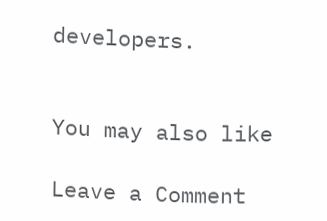developers.


You may also like

Leave a Comment